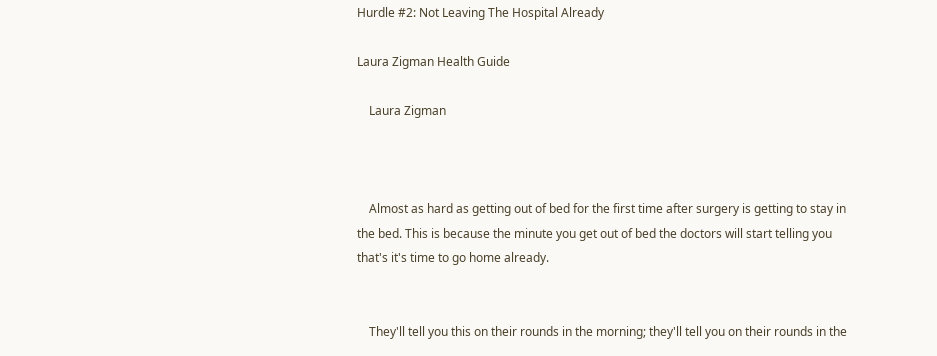Hurdle #2: Not Leaving The Hospital Already

Laura Zigman Health Guide

    Laura Zigman



    Almost as hard as getting out of bed for the first time after surgery is getting to stay in the bed. This is because the minute you get out of bed the doctors will start telling you that's it's time to go home already.


    They'll tell you this on their rounds in the morning; they'll tell you on their rounds in the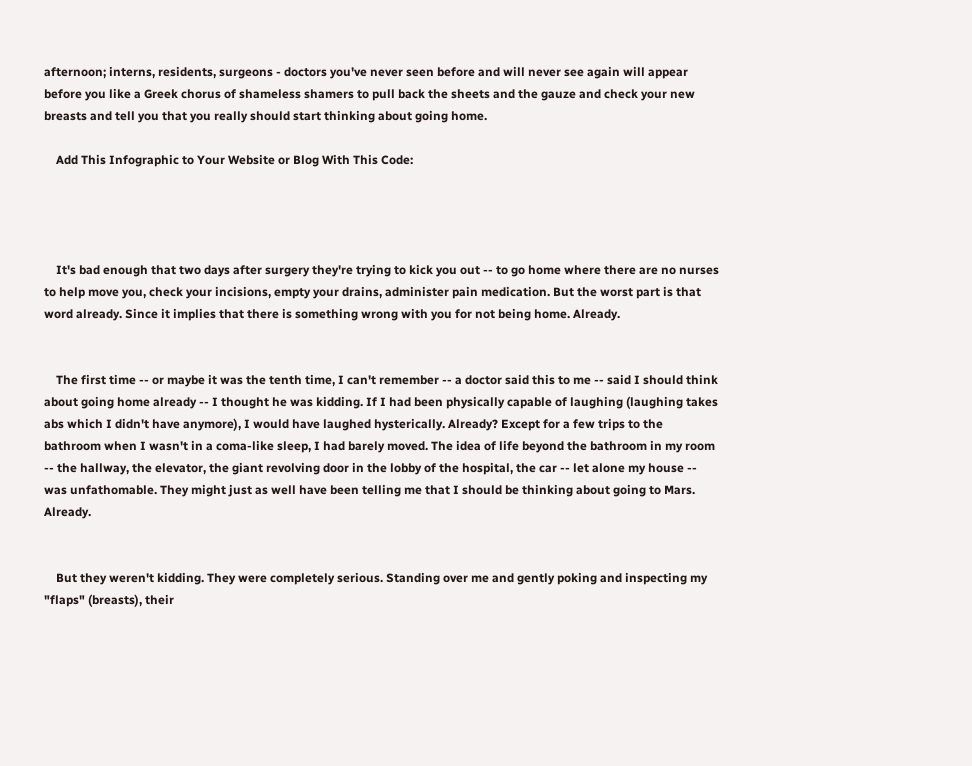afternoon; interns, residents, surgeons - doctors you've never seen before and will never see again will appear before you like a Greek chorus of shameless shamers to pull back the sheets and the gauze and check your new breasts and tell you that you really should start thinking about going home.

    Add This Infographic to Your Website or Blog With This Code:




    It's bad enough that two days after surgery they're trying to kick you out -- to go home where there are no nurses to help move you, check your incisions, empty your drains, administer pain medication. But the worst part is that word already. Since it implies that there is something wrong with you for not being home. Already.


    The first time -- or maybe it was the tenth time, I can't remember -- a doctor said this to me -- said I should think about going home already -- I thought he was kidding. If I had been physically capable of laughing (laughing takes abs which I didn't have anymore), I would have laughed hysterically. Already? Except for a few trips to the bathroom when I wasn't in a coma-like sleep, I had barely moved. The idea of life beyond the bathroom in my room -- the hallway, the elevator, the giant revolving door in the lobby of the hospital, the car -- let alone my house -- was unfathomable. They might just as well have been telling me that I should be thinking about going to Mars. Already.


    But they weren't kidding. They were completely serious. Standing over me and gently poking and inspecting my "flaps" (breasts), their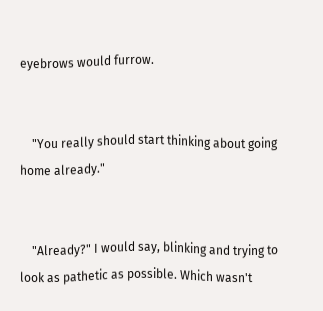eyebrows would furrow.


    "You really should start thinking about going home already."


    "Already?" I would say, blinking and trying to look as pathetic as possible. Which wasn't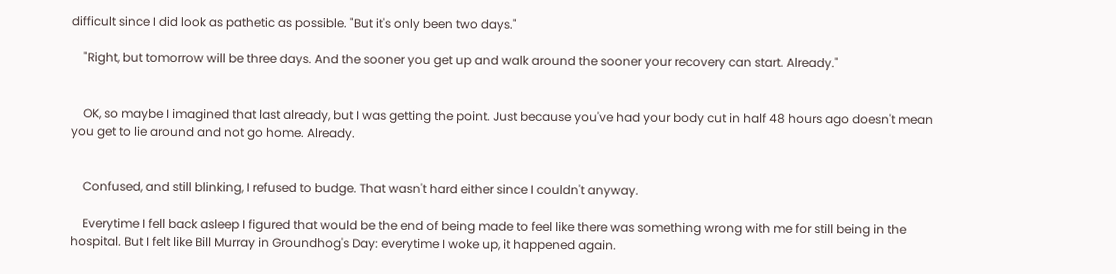difficult since I did look as pathetic as possible. "But it's only been two days."

    "Right, but tomorrow will be three days. And the sooner you get up and walk around the sooner your recovery can start. Already."


    OK, so maybe I imagined that last already, but I was getting the point. Just because you've had your body cut in half 48 hours ago doesn't mean you get to lie around and not go home. Already.


    Confused, and still blinking, I refused to budge. That wasn't hard either since I couldn't anyway.

    Everytime I fell back asleep I figured that would be the end of being made to feel like there was something wrong with me for still being in the hospital. But I felt like Bill Murray in Groundhog's Day: everytime I woke up, it happened again.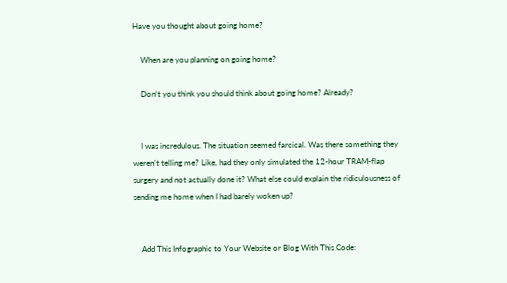Have you thought about going home?

    When are you planning on going home?

    Don't you think you should think about going home? Already?


    I was incredulous. The situation seemed farcical. Was there something they weren't telling me? Like, had they only simulated the 12-hour TRAM-flap surgery and not actually done it? What else could explain the ridiculousness of sending me home when I had barely woken up?


    Add This Infographic to Your Website or Blog With This Code: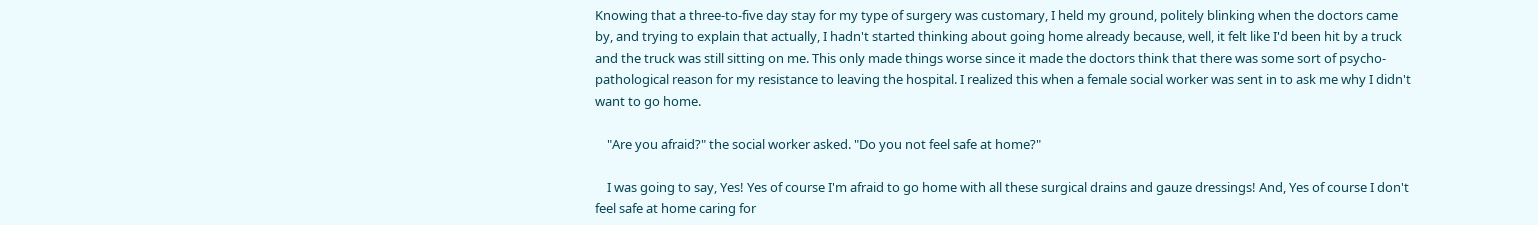Knowing that a three-to-five day stay for my type of surgery was customary, I held my ground, politely blinking when the doctors came by, and trying to explain that actually, I hadn't started thinking about going home already because, well, it felt like I'd been hit by a truck and the truck was still sitting on me. This only made things worse since it made the doctors think that there was some sort of psycho-pathological reason for my resistance to leaving the hospital. I realized this when a female social worker was sent in to ask me why I didn't want to go home.

    "Are you afraid?" the social worker asked. "Do you not feel safe at home?"

    I was going to say, Yes! Yes of course I'm afraid to go home with all these surgical drains and gauze dressings! And, Yes of course I don't feel safe at home caring for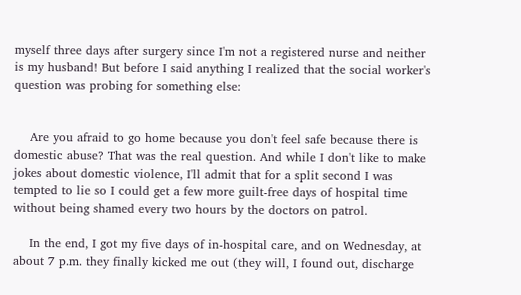myself three days after surgery since I'm not a registered nurse and neither is my husband! But before I said anything I realized that the social worker's question was probing for something else:


    Are you afraid to go home because you don't feel safe because there is domestic abuse? That was the real question. And while I don't like to make jokes about domestic violence, I'll admit that for a split second I was tempted to lie so I could get a few more guilt-free days of hospital time without being shamed every two hours by the doctors on patrol.

    In the end, I got my five days of in-hospital care, and on Wednesday, at about 7 p.m. they finally kicked me out (they will, I found out, discharge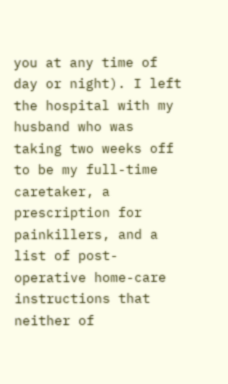you at any time of day or night). I left the hospital with my husband who was taking two weeks off to be my full-time caretaker, a prescription for painkillers, and a list of post-operative home-care instructions that neither of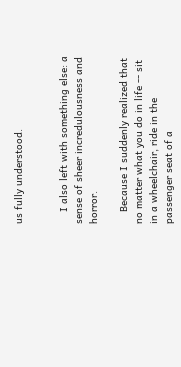us fully understood.


    I also left with something else: a sense of sheer incredulousness and horror.

    Because I suddenly realized that no matter what you do in life -- sit in a wheelchair, ride in the passenger seat of a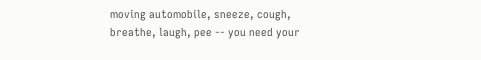moving automobile, sneeze, cough, breathe, laugh, pee -- you need your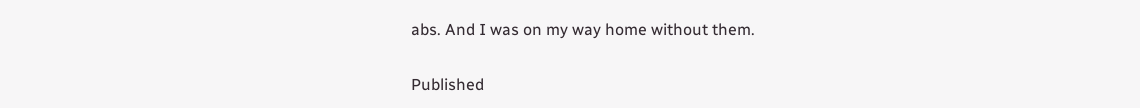abs. And I was on my way home without them.

Published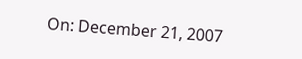On: December 21, 2007